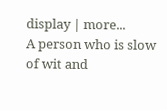display | more...
A person who is slow of wit and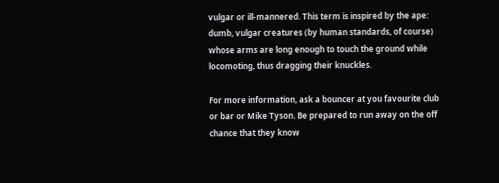vulgar or ill-mannered. This term is inspired by the ape: dumb, vulgar creatures (by human standards, of course) whose arms are long enough to touch the ground while locomoting, thus dragging their knuckles.

For more information, ask a bouncer at you favourite club or bar or Mike Tyson. Be prepared to run away on the off chance that they know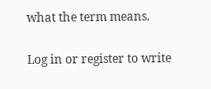what the term means.

Log in or register to write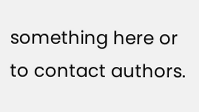something here or to contact authors.